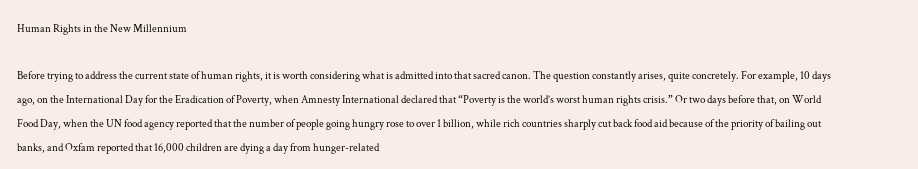Human Rights in the New Millennium

Before trying to address the current state of human rights, it is worth considering what is admitted into that sacred canon. The question constantly arises, quite concretely. For example, 10 days ago, on the International Day for the Eradication of Poverty, when Amnesty International declared that “Poverty is the world’s worst human rights crisis.” Or two days before that, on World Food Day, when the UN food agency reported that the number of people going hungry rose to over 1 billion, while rich countries sharply cut back food aid because of the priority of bailing out banks, and Oxfam reported that 16,000 children are dying a day from hunger-related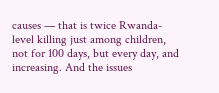causes — that is twice Rwanda-level killing just among children, not for 100 days, but every day, and increasing. And the issues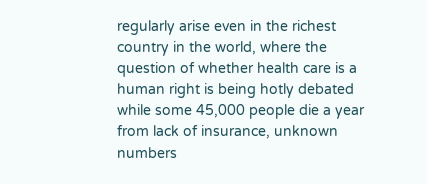regularly arise even in the richest country in the world, where the question of whether health care is a human right is being hotly debated while some 45,000 people die a year from lack of insurance, unknown numbers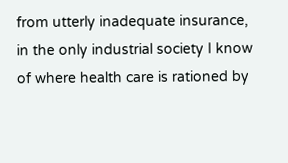from utterly inadequate insurance, in the only industrial society I know of where health care is rationed by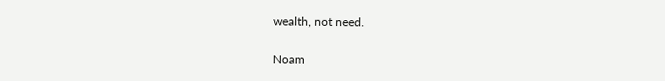wealth, not need.

Noam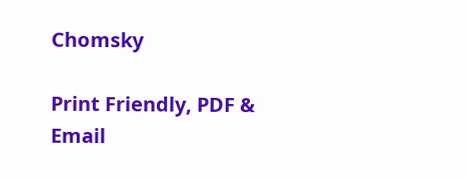Chomsky

Print Friendly, PDF & Email